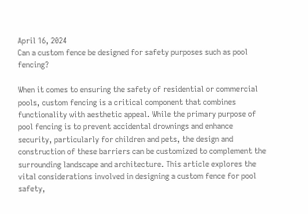April 16, 2024
Can a custom fence be designed for safety purposes such as pool fencing?

When it comes to ensuring the safety of residential or commercial pools, custom fencing is a critical component that combines functionality with aesthetic appeal. While the primary purpose of pool fencing is to prevent accidental drownings and enhance security, particularly for children and pets, the design and construction of these barriers can be customized to complement the surrounding landscape and architecture. This article explores the vital considerations involved in designing a custom fence for pool safety,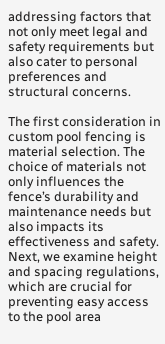addressing factors that not only meet legal and safety requirements but also cater to personal preferences and structural concerns.

The first consideration in custom pool fencing is material selection. The choice of materials not only influences the fence’s durability and maintenance needs but also impacts its effectiveness and safety. Next, we examine height and spacing regulations, which are crucial for preventing easy access to the pool area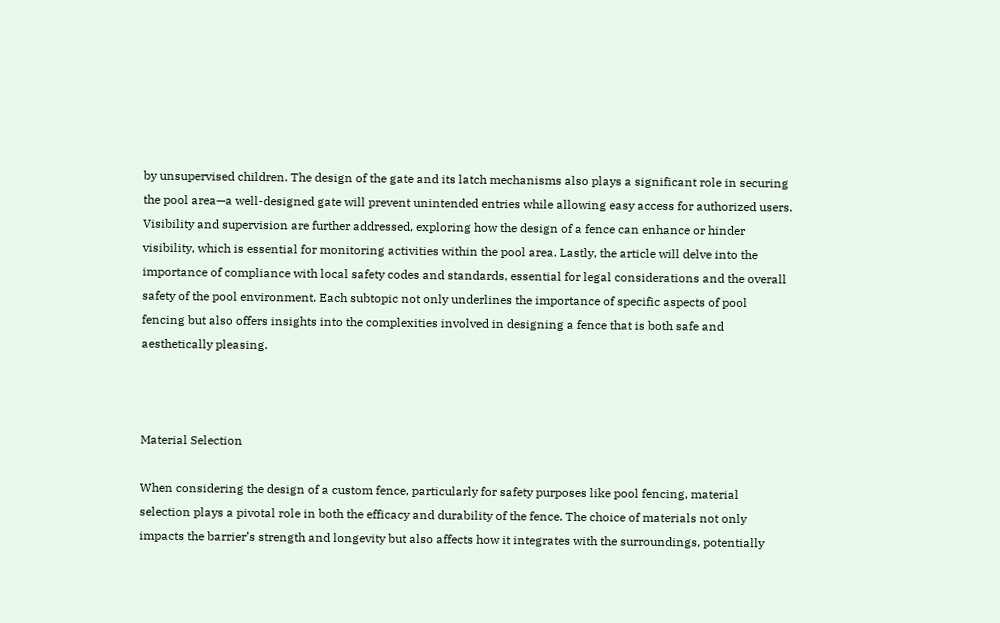by unsupervised children. The design of the gate and its latch mechanisms also plays a significant role in securing the pool area—a well-designed gate will prevent unintended entries while allowing easy access for authorized users. Visibility and supervision are further addressed, exploring how the design of a fence can enhance or hinder visibility, which is essential for monitoring activities within the pool area. Lastly, the article will delve into the importance of compliance with local safety codes and standards, essential for legal considerations and the overall safety of the pool environment. Each subtopic not only underlines the importance of specific aspects of pool fencing but also offers insights into the complexities involved in designing a fence that is both safe and aesthetically pleasing.



Material Selection

When considering the design of a custom fence, particularly for safety purposes like pool fencing, material selection plays a pivotal role in both the efficacy and durability of the fence. The choice of materials not only impacts the barrier’s strength and longevity but also affects how it integrates with the surroundings, potentially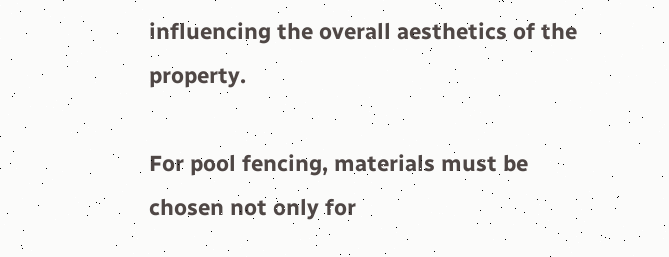influencing the overall aesthetics of the property.

For pool fencing, materials must be chosen not only for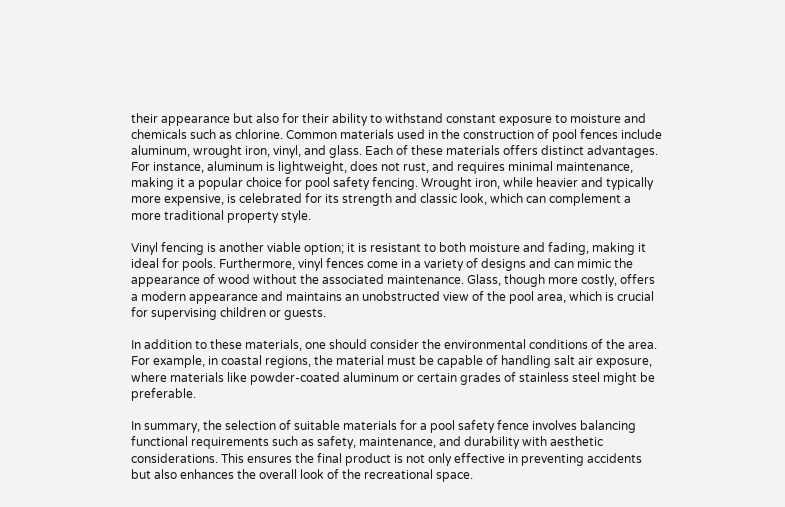their appearance but also for their ability to withstand constant exposure to moisture and chemicals such as chlorine. Common materials used in the construction of pool fences include aluminum, wrought iron, vinyl, and glass. Each of these materials offers distinct advantages. For instance, aluminum is lightweight, does not rust, and requires minimal maintenance, making it a popular choice for pool safety fencing. Wrought iron, while heavier and typically more expensive, is celebrated for its strength and classic look, which can complement a more traditional property style.

Vinyl fencing is another viable option; it is resistant to both moisture and fading, making it ideal for pools. Furthermore, vinyl fences come in a variety of designs and can mimic the appearance of wood without the associated maintenance. Glass, though more costly, offers a modern appearance and maintains an unobstructed view of the pool area, which is crucial for supervising children or guests.

In addition to these materials, one should consider the environmental conditions of the area. For example, in coastal regions, the material must be capable of handling salt air exposure, where materials like powder-coated aluminum or certain grades of stainless steel might be preferable.

In summary, the selection of suitable materials for a pool safety fence involves balancing functional requirements such as safety, maintenance, and durability with aesthetic considerations. This ensures the final product is not only effective in preventing accidents but also enhances the overall look of the recreational space.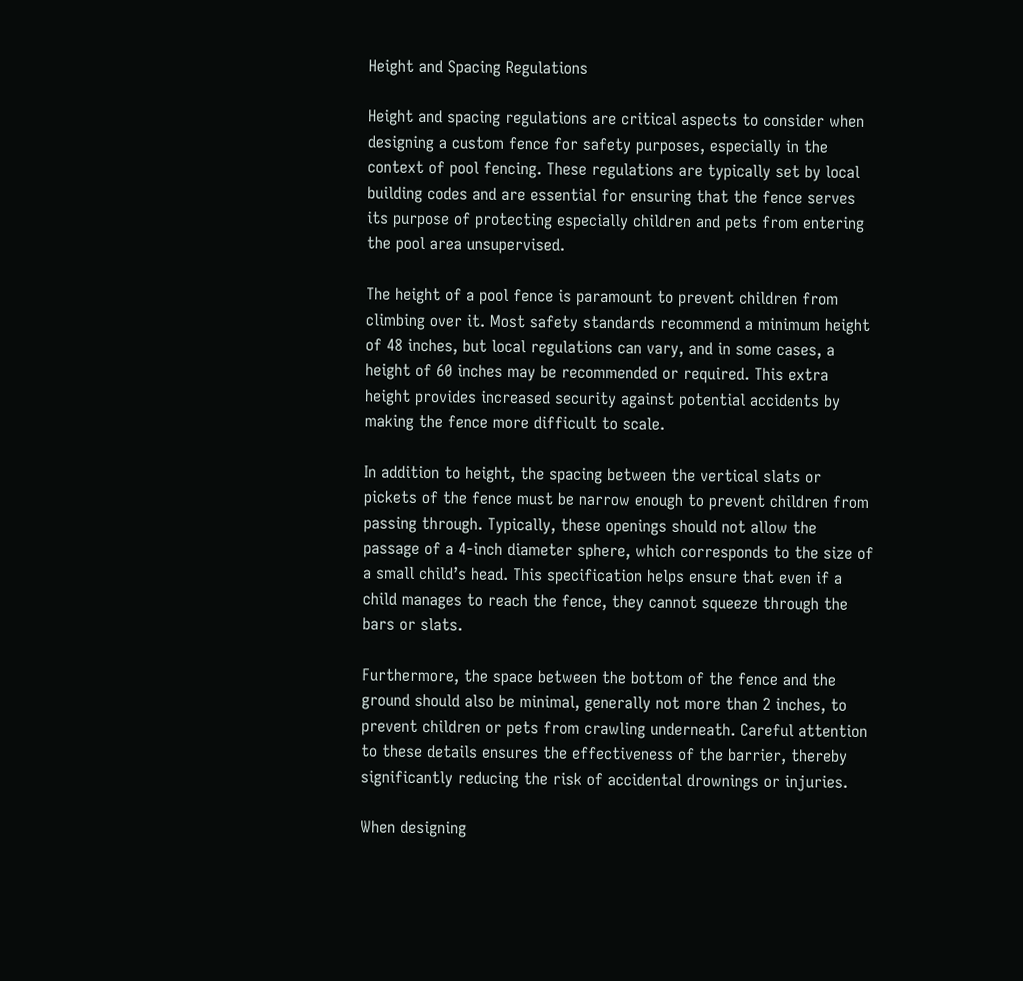Height and Spacing Regulations

Height and spacing regulations are critical aspects to consider when designing a custom fence for safety purposes, especially in the context of pool fencing. These regulations are typically set by local building codes and are essential for ensuring that the fence serves its purpose of protecting especially children and pets from entering the pool area unsupervised.

The height of a pool fence is paramount to prevent children from climbing over it. Most safety standards recommend a minimum height of 48 inches, but local regulations can vary, and in some cases, a height of 60 inches may be recommended or required. This extra height provides increased security against potential accidents by making the fence more difficult to scale.

In addition to height, the spacing between the vertical slats or pickets of the fence must be narrow enough to prevent children from passing through. Typically, these openings should not allow the passage of a 4-inch diameter sphere, which corresponds to the size of a small child’s head. This specification helps ensure that even if a child manages to reach the fence, they cannot squeeze through the bars or slats.

Furthermore, the space between the bottom of the fence and the ground should also be minimal, generally not more than 2 inches, to prevent children or pets from crawling underneath. Careful attention to these details ensures the effectiveness of the barrier, thereby significantly reducing the risk of accidental drownings or injuries.

When designing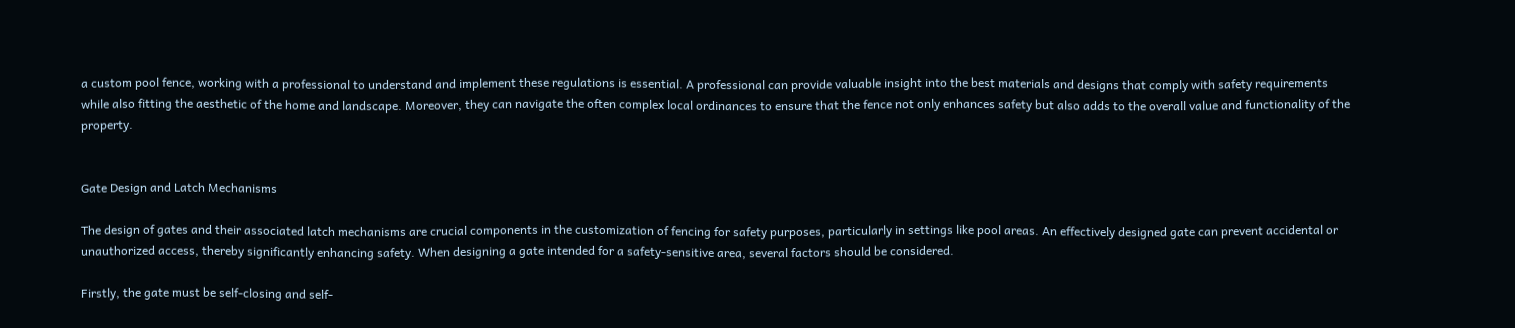a custom pool fence, working with a professional to understand and implement these regulations is essential. A professional can provide valuable insight into the best materials and designs that comply with safety requirements while also fitting the aesthetic of the home and landscape. Moreover, they can navigate the often complex local ordinances to ensure that the fence not only enhances safety but also adds to the overall value and functionality of the property.


Gate Design and Latch Mechanisms

The design of gates and their associated latch mechanisms are crucial components in the customization of fencing for safety purposes, particularly in settings like pool areas. An effectively designed gate can prevent accidental or unauthorized access, thereby significantly enhancing safety. When designing a gate intended for a safety-sensitive area, several factors should be considered.

Firstly, the gate must be self-closing and self-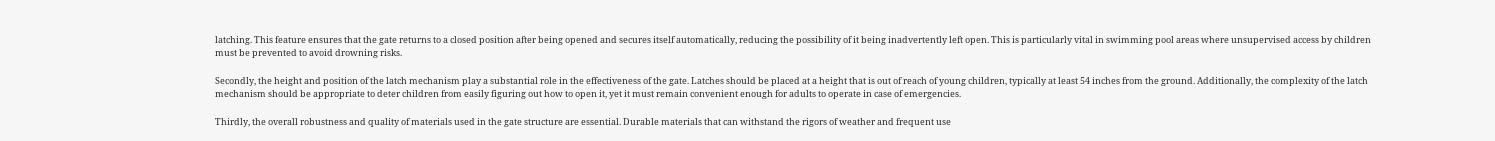latching. This feature ensures that the gate returns to a closed position after being opened and secures itself automatically, reducing the possibility of it being inadvertently left open. This is particularly vital in swimming pool areas where unsupervised access by children must be prevented to avoid drowning risks.

Secondly, the height and position of the latch mechanism play a substantial role in the effectiveness of the gate. Latches should be placed at a height that is out of reach of young children, typically at least 54 inches from the ground. Additionally, the complexity of the latch mechanism should be appropriate to deter children from easily figuring out how to open it, yet it must remain convenient enough for adults to operate in case of emergencies.

Thirdly, the overall robustness and quality of materials used in the gate structure are essential. Durable materials that can withstand the rigors of weather and frequent use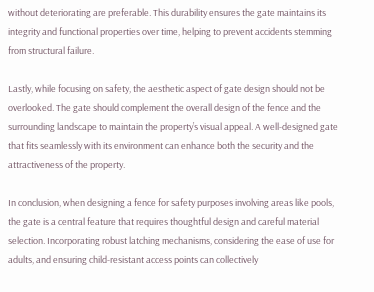without deteriorating are preferable. This durability ensures the gate maintains its integrity and functional properties over time, helping to prevent accidents stemming from structural failure.

Lastly, while focusing on safety, the aesthetic aspect of gate design should not be overlooked. The gate should complement the overall design of the fence and the surrounding landscape to maintain the property’s visual appeal. A well-designed gate that fits seamlessly with its environment can enhance both the security and the attractiveness of the property.

In conclusion, when designing a fence for safety purposes involving areas like pools, the gate is a central feature that requires thoughtful design and careful material selection. Incorporating robust latching mechanisms, considering the ease of use for adults, and ensuring child-resistant access points can collectively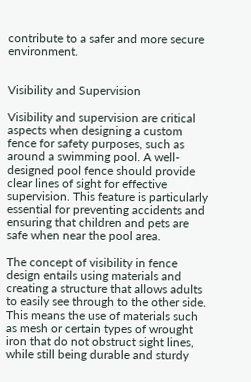contribute to a safer and more secure environment.


Visibility and Supervision

Visibility and supervision are critical aspects when designing a custom fence for safety purposes, such as around a swimming pool. A well-designed pool fence should provide clear lines of sight for effective supervision. This feature is particularly essential for preventing accidents and ensuring that children and pets are safe when near the pool area.

The concept of visibility in fence design entails using materials and creating a structure that allows adults to easily see through to the other side. This means the use of materials such as mesh or certain types of wrought iron that do not obstruct sight lines, while still being durable and sturdy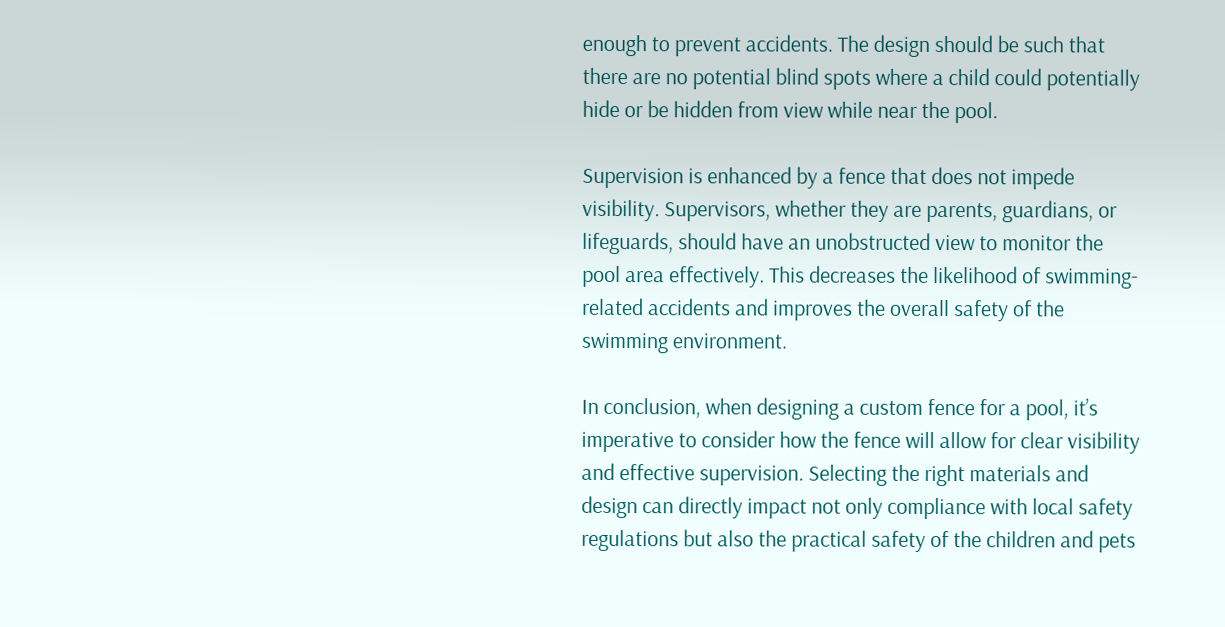enough to prevent accidents. The design should be such that there are no potential blind spots where a child could potentially hide or be hidden from view while near the pool.

Supervision is enhanced by a fence that does not impede visibility. Supervisors, whether they are parents, guardians, or lifeguards, should have an unobstructed view to monitor the pool area effectively. This decreases the likelihood of swimming-related accidents and improves the overall safety of the swimming environment.

In conclusion, when designing a custom fence for a pool, it’s imperative to consider how the fence will allow for clear visibility and effective supervision. Selecting the right materials and design can directly impact not only compliance with local safety regulations but also the practical safety of the children and pets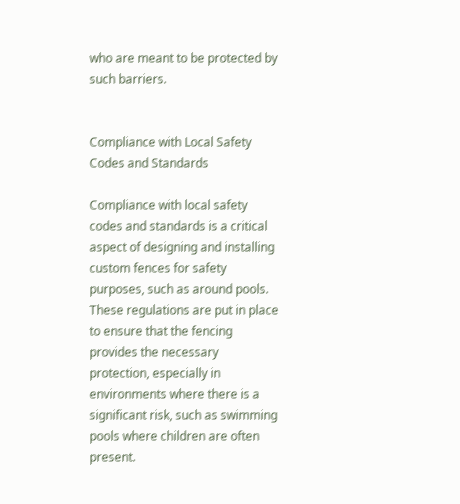who are meant to be protected by such barriers.


Compliance with Local Safety Codes and Standards

Compliance with local safety codes and standards is a critical aspect of designing and installing custom fences for safety purposes, such as around pools. These regulations are put in place to ensure that the fencing provides the necessary protection, especially in environments where there is a significant risk, such as swimming pools where children are often present.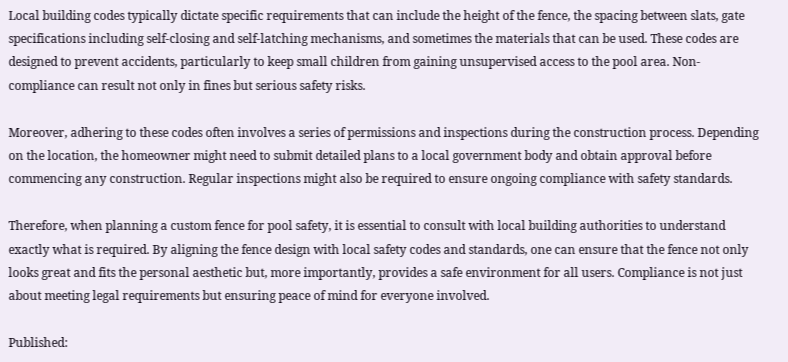Local building codes typically dictate specific requirements that can include the height of the fence, the spacing between slats, gate specifications including self-closing and self-latching mechanisms, and sometimes the materials that can be used. These codes are designed to prevent accidents, particularly to keep small children from gaining unsupervised access to the pool area. Non-compliance can result not only in fines but serious safety risks.

Moreover, adhering to these codes often involves a series of permissions and inspections during the construction process. Depending on the location, the homeowner might need to submit detailed plans to a local government body and obtain approval before commencing any construction. Regular inspections might also be required to ensure ongoing compliance with safety standards.

Therefore, when planning a custom fence for pool safety, it is essential to consult with local building authorities to understand exactly what is required. By aligning the fence design with local safety codes and standards, one can ensure that the fence not only looks great and fits the personal aesthetic but, more importantly, provides a safe environment for all users. Compliance is not just about meeting legal requirements but ensuring peace of mind for everyone involved.

Published: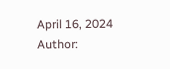April 16, 2024
Author: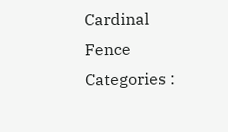Cardinal Fence
Categories :